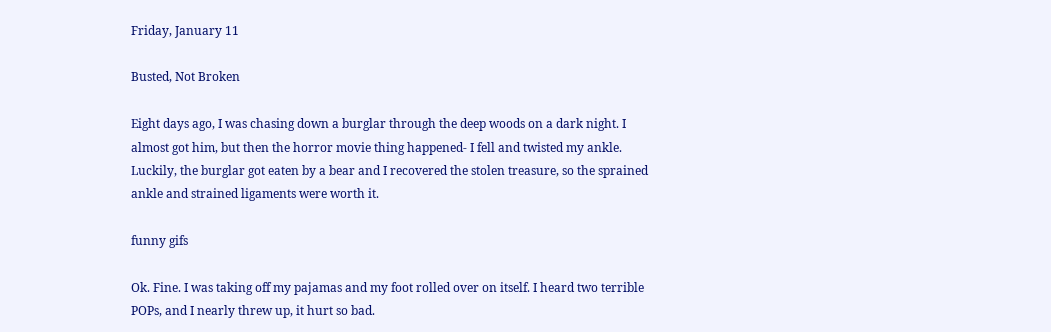Friday, January 11

Busted, Not Broken

Eight days ago, I was chasing down a burglar through the deep woods on a dark night. I almost got him, but then the horror movie thing happened- I fell and twisted my ankle. Luckily, the burglar got eaten by a bear and I recovered the stolen treasure, so the sprained ankle and strained ligaments were worth it.

funny gifs

Ok. Fine. I was taking off my pajamas and my foot rolled over on itself. I heard two terrible POPs, and I nearly threw up, it hurt so bad.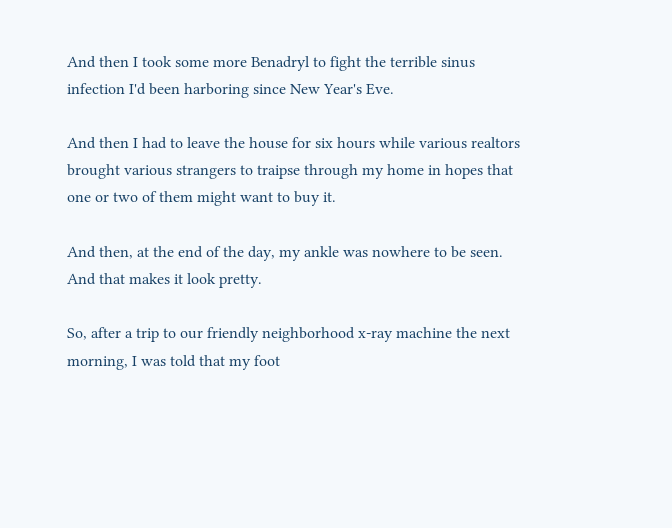And then I took some more Benadryl to fight the terrible sinus infection I'd been harboring since New Year's Eve.

And then I had to leave the house for six hours while various realtors brought various strangers to traipse through my home in hopes that one or two of them might want to buy it.

And then, at the end of the day, my ankle was nowhere to be seen.
And that makes it look pretty.

So, after a trip to our friendly neighborhood x-ray machine the next morning, I was told that my foot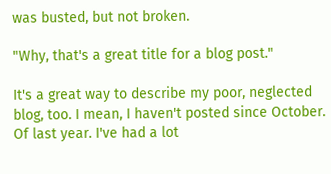was busted, but not broken.

"Why, that's a great title for a blog post."

It's a great way to describe my poor, neglected blog, too. I mean, I haven't posted since October. Of last year. I've had a lot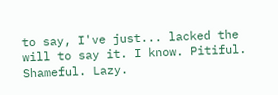to say, I've just... lacked the will to say it. I know. Pitiful. Shameful. Lazy.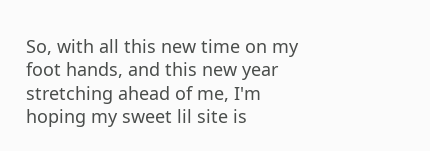So, with all this new time on my foot hands, and this new year stretching ahead of me, I'm hoping my sweet lil site is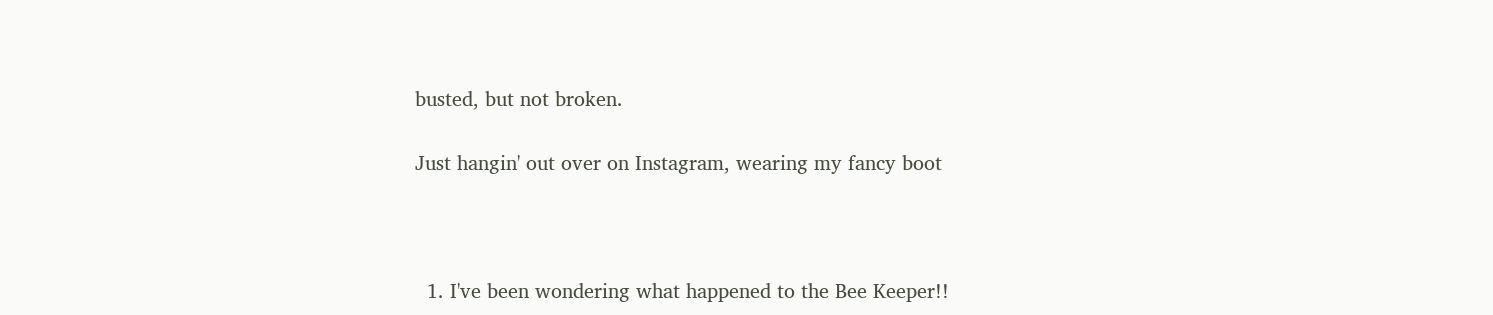busted, but not broken.

Just hangin' out over on Instagram, wearing my fancy boot



  1. I've been wondering what happened to the Bee Keeper!!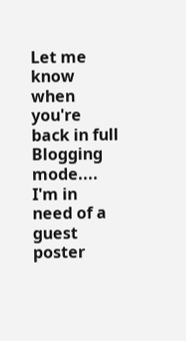Let me know when you're back in full Blogging mode.... I'm in need of a guest poster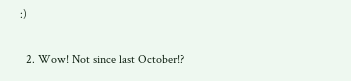:)

  2. Wow! Not since last October!?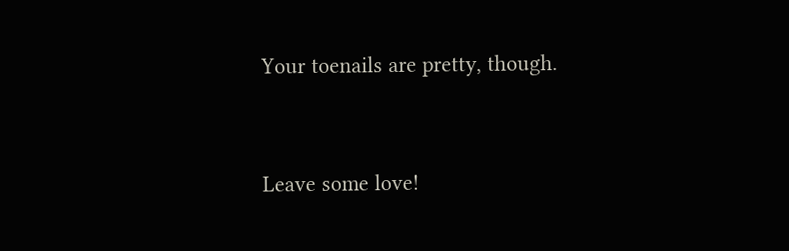Your toenails are pretty, though.


Leave some love!